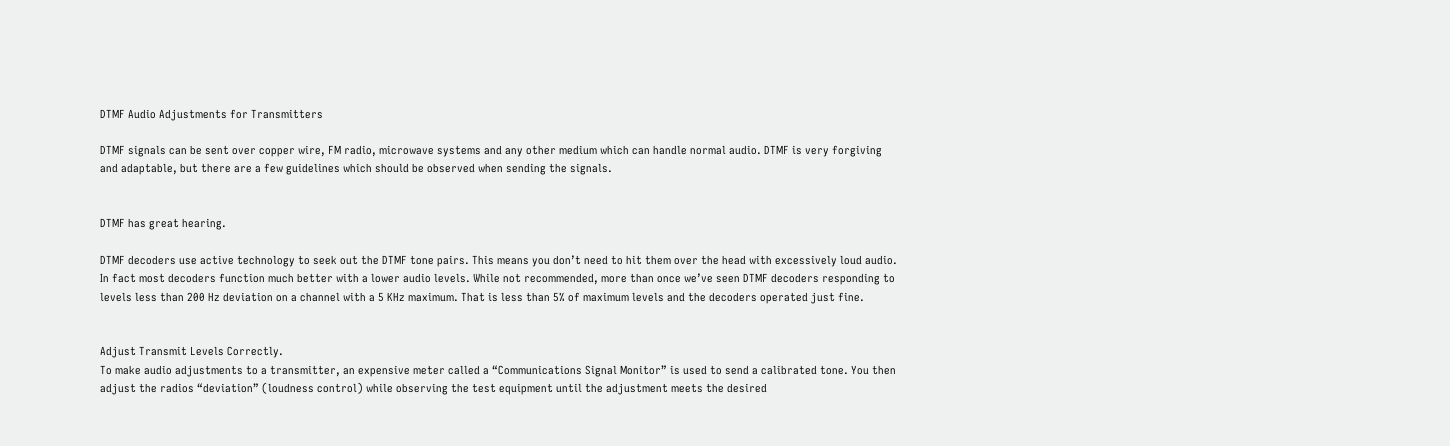DTMF Audio Adjustments for Transmitters

DTMF signals can be sent over copper wire, FM radio, microwave systems and any other medium which can handle normal audio. DTMF is very forgiving and adaptable, but there are a few guidelines which should be observed when sending the signals.


DTMF has great hearing.

DTMF decoders use active technology to seek out the DTMF tone pairs. This means you don’t need to hit them over the head with excessively loud audio. In fact most decoders function much better with a lower audio levels. While not recommended, more than once we’ve seen DTMF decoders responding to levels less than 200 Hz deviation on a channel with a 5 KHz maximum. That is less than 5% of maximum levels and the decoders operated just fine.


Adjust Transmit Levels Correctly.
To make audio adjustments to a transmitter, an expensive meter called a “Communications Signal Monitor” is used to send a calibrated tone. You then adjust the radios “deviation” (loudness control) while observing the test equipment until the adjustment meets the desired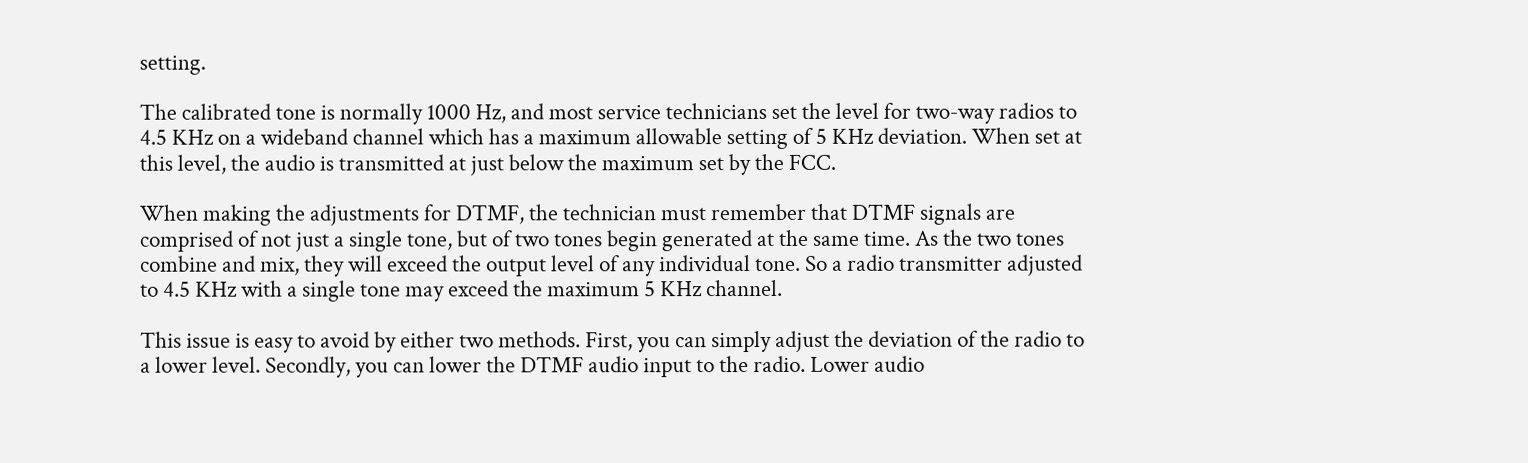setting.

The calibrated tone is normally 1000 Hz, and most service technicians set the level for two-way radios to 4.5 KHz on a wideband channel which has a maximum allowable setting of 5 KHz deviation. When set at this level, the audio is transmitted at just below the maximum set by the FCC.

When making the adjustments for DTMF, the technician must remember that DTMF signals are comprised of not just a single tone, but of two tones begin generated at the same time. As the two tones combine and mix, they will exceed the output level of any individual tone. So a radio transmitter adjusted to 4.5 KHz with a single tone may exceed the maximum 5 KHz channel.

This issue is easy to avoid by either two methods. First, you can simply adjust the deviation of the radio to a lower level. Secondly, you can lower the DTMF audio input to the radio. Lower audio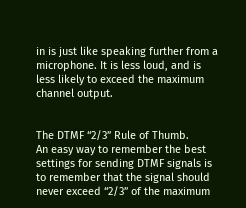in is just like speaking further from a microphone. It is less loud, and is less likely to exceed the maximum channel output.


The DTMF “2/3” Rule of Thumb.
An easy way to remember the best settings for sending DTMF signals is to remember that the signal should never exceed “2/3” of the maximum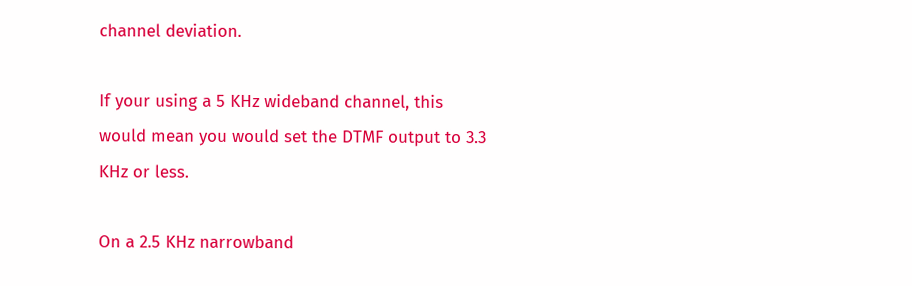channel deviation.

If your using a 5 KHz wideband channel, this would mean you would set the DTMF output to 3.3 KHz or less.

On a 2.5 KHz narrowband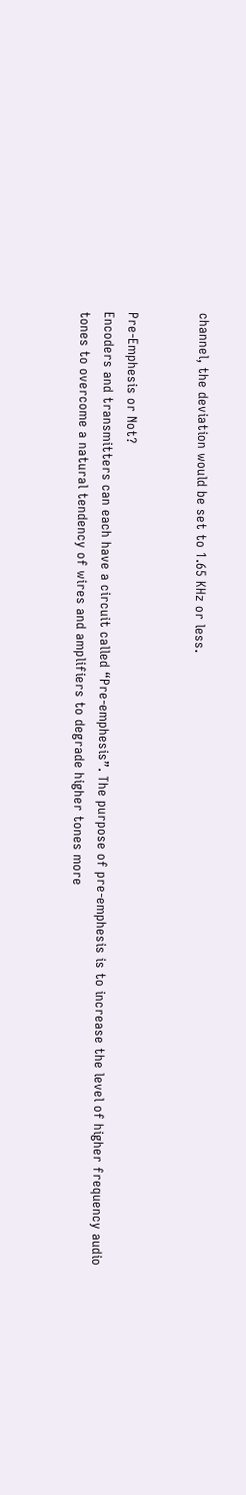channel, the deviation would be set to 1.65 KHz or less.


Pre-Emphesis or Not?
Encoders and transmitters can each have a circuit called “Pre-emphesis”. The purpose of pre-emphesis is to increase the level of higher frequency audio tones to overcome a natural tendency of wires and amplifiers to degrade higher tones more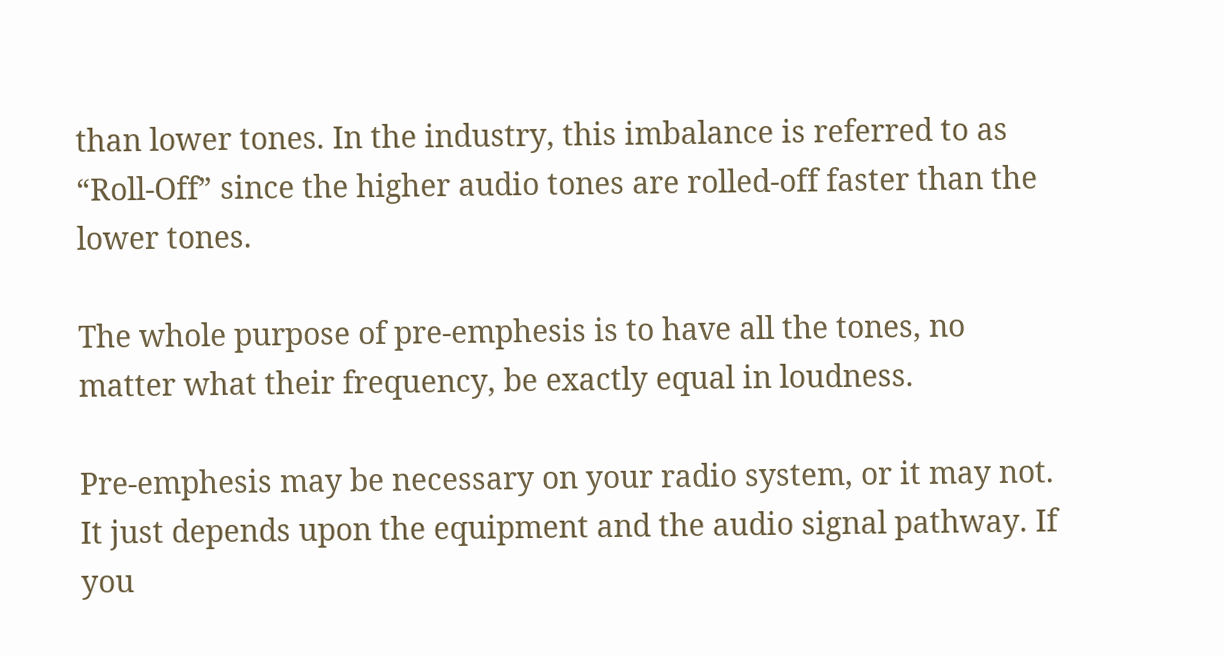than lower tones. In the industry, this imbalance is referred to as “Roll-Off” since the higher audio tones are rolled-off faster than the lower tones.

The whole purpose of pre-emphesis is to have all the tones, no matter what their frequency, be exactly equal in loudness.

Pre-emphesis may be necessary on your radio system, or it may not. It just depends upon the equipment and the audio signal pathway. If you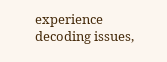experience decoding issues,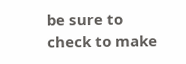be sure to check to make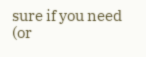sure if you need (or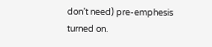don’t need) pre-emphesis turned on.